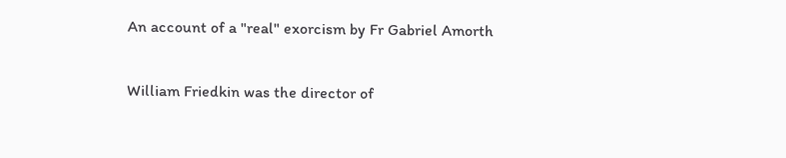An account of a "real" exorcism by Fr Gabriel Amorth

William Friedkin was the director of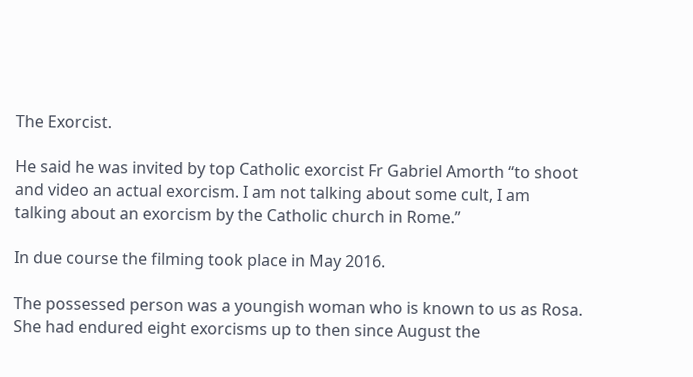The Exorcist.

He said he was invited by top Catholic exorcist Fr Gabriel Amorth “to shoot and video an actual exorcism. I am not talking about some cult, I am talking about an exorcism by the Catholic church in Rome.”

In due course the filming took place in May 2016.

The possessed person was a youngish woman who is known to us as Rosa. She had endured eight exorcisms up to then since August the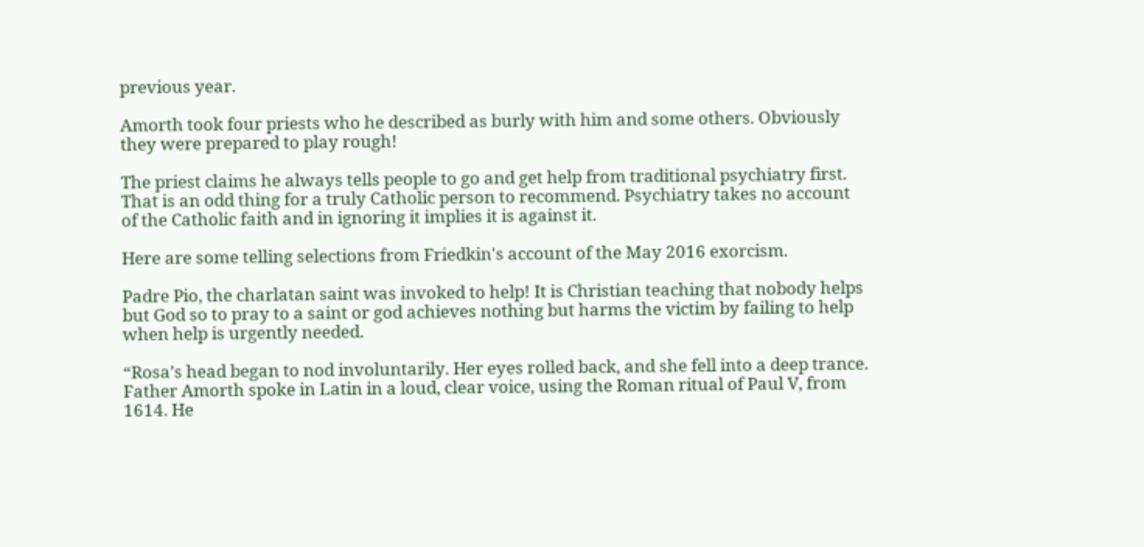previous year.

Amorth took four priests who he described as burly with him and some others. Obviously they were prepared to play rough!

The priest claims he always tells people to go and get help from traditional psychiatry first. That is an odd thing for a truly Catholic person to recommend. Psychiatry takes no account of the Catholic faith and in ignoring it implies it is against it.

Here are some telling selections from Friedkin's account of the May 2016 exorcism.

Padre Pio, the charlatan saint was invoked to help! It is Christian teaching that nobody helps but God so to pray to a saint or god achieves nothing but harms the victim by failing to help when help is urgently needed.

“Rosa’s head began to nod involuntarily. Her eyes rolled back, and she fell into a deep trance. Father Amorth spoke in Latin in a loud, clear voice, using the Roman ritual of Paul V, from 1614. He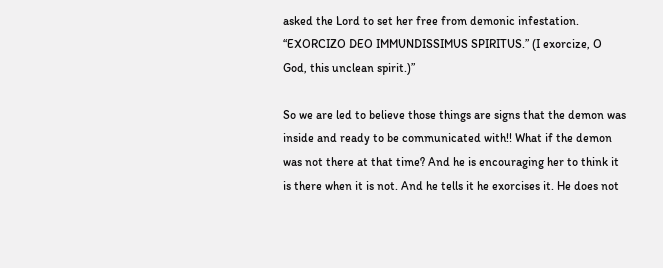asked the Lord to set her free from demonic infestation. “EXORCIZO DEO IMMUNDISSIMUS SPIRITUS.” (I exorcize, O God, this unclean spirit.)”

So we are led to believe those things are signs that the demon was inside and ready to be communicated with!! What if the demon was not there at that time? And he is encouraging her to think it is there when it is not. And he tells it he exorcises it. He does not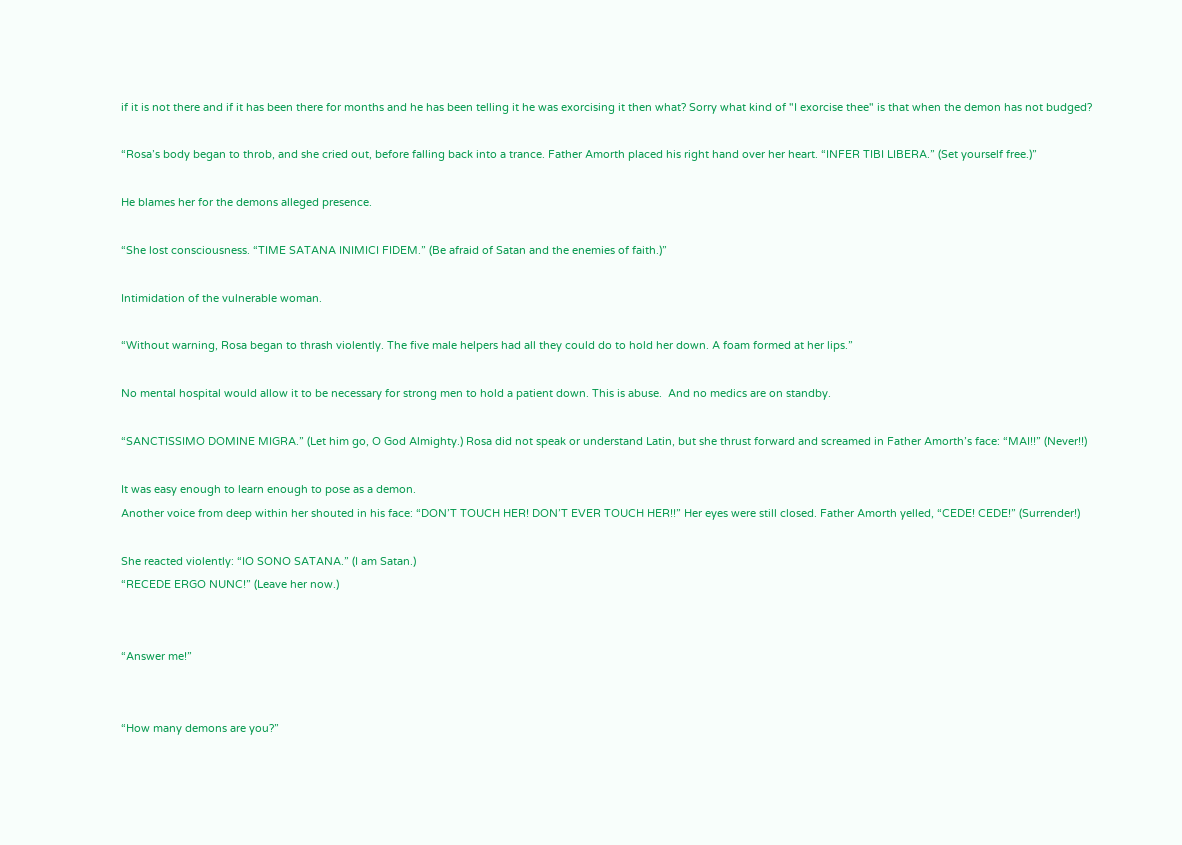if it is not there and if it has been there for months and he has been telling it he was exorcising it then what? Sorry what kind of "I exorcise thee" is that when the demon has not budged?

“Rosa’s body began to throb, and she cried out, before falling back into a trance. Father Amorth placed his right hand over her heart. “INFER TIBI LIBERA.” (Set yourself free.)”

He blames her for the demons alleged presence.

“She lost consciousness. “TIME SATANA INIMICI FIDEM.” (Be afraid of Satan and the enemies of faith.)”

Intimidation of the vulnerable woman.

“Without warning, Rosa began to thrash violently. The five male helpers had all they could do to hold her down. A foam formed at her lips.”

No mental hospital would allow it to be necessary for strong men to hold a patient down. This is abuse.  And no medics are on standby.

“SANCTISSIMO DOMINE MIGRA.” (Let him go, O God Almighty.) Rosa did not speak or understand Latin, but she thrust forward and screamed in Father Amorth’s face: “MAI!!” (Never!!)

It was easy enough to learn enough to pose as a demon.
Another voice from deep within her shouted in his face: “DON’T TOUCH HER! DON’T EVER TOUCH HER!!” Her eyes were still closed. Father Amorth yelled, “CEDE! CEDE!” (Surrender!)

She reacted violently: “IO SONO SATANA.” (I am Satan.)
“RECEDE ERGO NUNC!” (Leave her now.)


“Answer me!”


“How many demons are you?”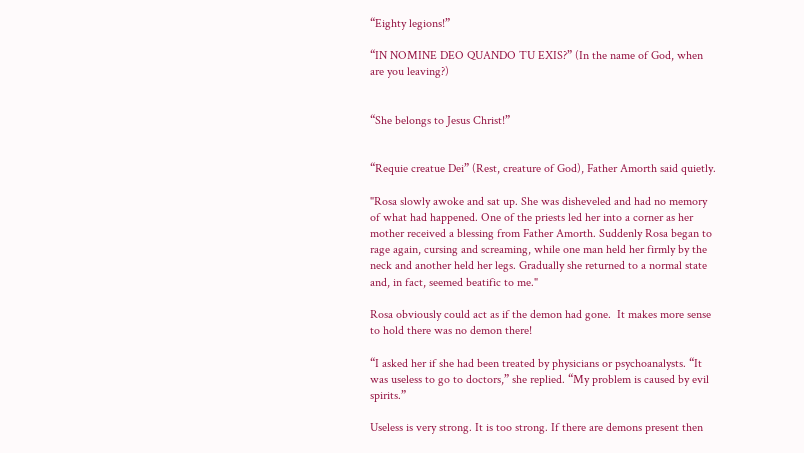“Eighty legions!”

“IN NOMINE DEO QUANDO TU EXIS?” (In the name of God, when are you leaving?)


“She belongs to Jesus Christ!”


“Requie creatue Dei” (Rest, creature of God), Father Amorth said quietly.

"Rosa slowly awoke and sat up. She was disheveled and had no memory of what had happened. One of the priests led her into a corner as her mother received a blessing from Father Amorth. Suddenly Rosa began to rage again, cursing and screaming, while one man held her firmly by the neck and another held her legs. Gradually she returned to a normal state and, in fact, seemed beatific to me."

Rosa obviously could act as if the demon had gone.  It makes more sense to hold there was no demon there!

“I asked her if she had been treated by physicians or psychoanalysts. “It was useless to go to doctors,” she replied. “My problem is caused by evil spirits.”

Useless is very strong. It is too strong. If there are demons present then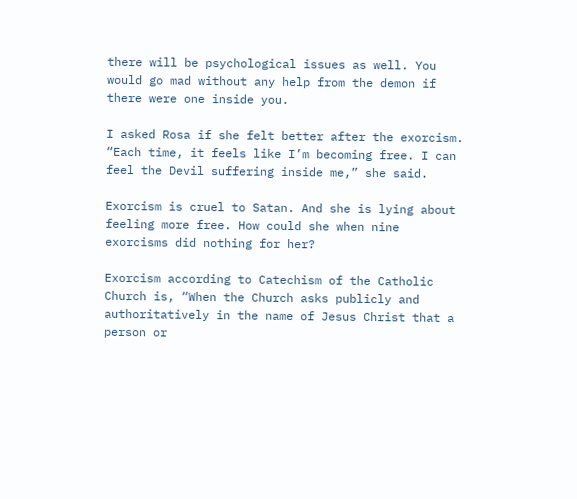there will be psychological issues as well. You would go mad without any help from the demon if there were one inside you.

I asked Rosa if she felt better after the exorcism. “Each time, it feels like I’m becoming free. I can feel the Devil suffering inside me,” she said.

Exorcism is cruel to Satan. And she is lying about feeling more free. How could she when nine exorcisms did nothing for her?

Exorcism according to Catechism of the Catholic Church is, “When the Church asks publicly and authoritatively in the name of Jesus Christ that a person or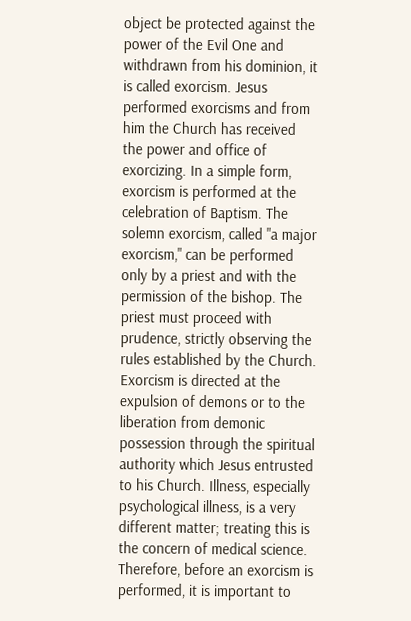object be protected against the power of the Evil One and withdrawn from his dominion, it is called exorcism. Jesus performed exorcisms and from him the Church has received the power and office of exorcizing. In a simple form, exorcism is performed at the celebration of Baptism. The solemn exorcism, called "a major exorcism," can be performed only by a priest and with the permission of the bishop. The priest must proceed with prudence, strictly observing the rules established by the Church. Exorcism is directed at the expulsion of demons or to the liberation from demonic possession through the spiritual authority which Jesus entrusted to his Church. Illness, especially psychological illness, is a very different matter; treating this is the concern of medical science. Therefore, before an exorcism is performed, it is important to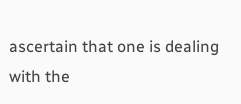ascertain that one is dealing with the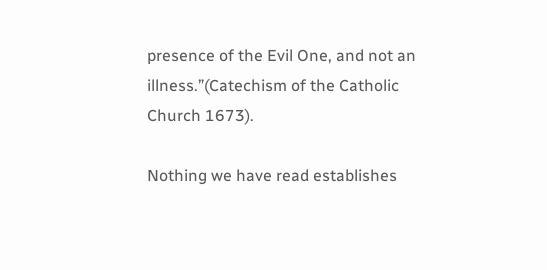presence of the Evil One, and not an illness.”(Catechism of the Catholic Church 1673).

Nothing we have read establishes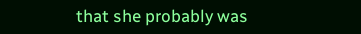that she probably was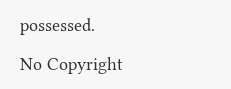possessed.

No Copyright